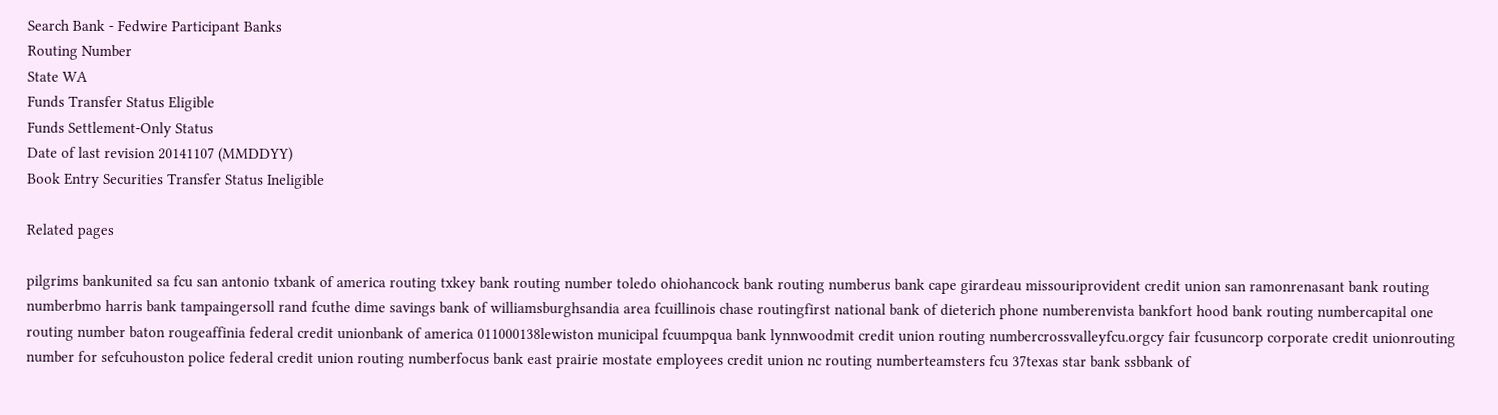Search Bank - Fedwire Participant Banks
Routing Number
State WA
Funds Transfer Status Eligible
Funds Settlement-Only Status
Date of last revision 20141107 (MMDDYY)
Book Entry Securities Transfer Status Ineligible

Related pages

pilgrims bankunited sa fcu san antonio txbank of america routing txkey bank routing number toledo ohiohancock bank routing numberus bank cape girardeau missouriprovident credit union san ramonrenasant bank routing numberbmo harris bank tampaingersoll rand fcuthe dime savings bank of williamsburghsandia area fcuillinois chase routingfirst national bank of dieterich phone numberenvista bankfort hood bank routing numbercapital one routing number baton rougeaffinia federal credit unionbank of america 011000138lewiston municipal fcuumpqua bank lynnwoodmit credit union routing numbercrossvalleyfcu.orgcy fair fcusuncorp corporate credit unionrouting number for sefcuhouston police federal credit union routing numberfocus bank east prairie mostate employees credit union nc routing numberteamsters fcu 37texas star bank ssbbank of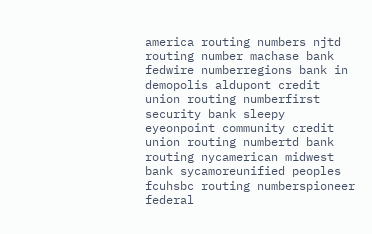america routing numbers njtd routing number machase bank fedwire numberregions bank in demopolis aldupont credit union routing numberfirst security bank sleepy eyeonpoint community credit union routing numbertd bank routing nycamerican midwest bank sycamoreunified peoples fcuhsbc routing numberspioneer federal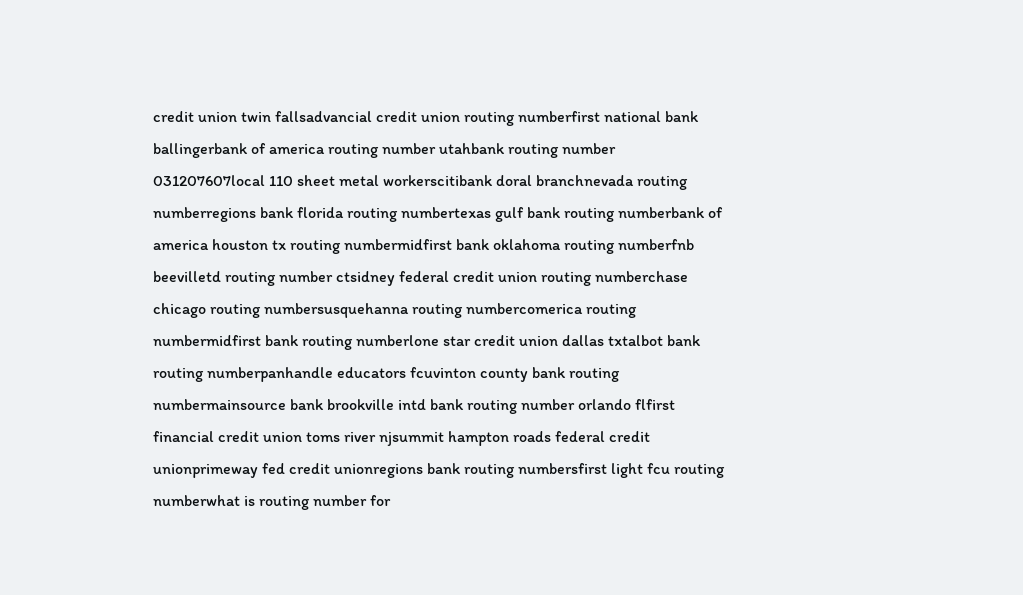credit union twin fallsadvancial credit union routing numberfirst national bank ballingerbank of america routing number utahbank routing number 031207607local 110 sheet metal workerscitibank doral branchnevada routing numberregions bank florida routing numbertexas gulf bank routing numberbank of america houston tx routing numbermidfirst bank oklahoma routing numberfnb beevilletd routing number ctsidney federal credit union routing numberchase chicago routing numbersusquehanna routing numbercomerica routing numbermidfirst bank routing numberlone star credit union dallas txtalbot bank routing numberpanhandle educators fcuvinton county bank routing numbermainsource bank brookville intd bank routing number orlando flfirst financial credit union toms river njsummit hampton roads federal credit unionprimeway fed credit unionregions bank routing numbersfirst light fcu routing numberwhat is routing number for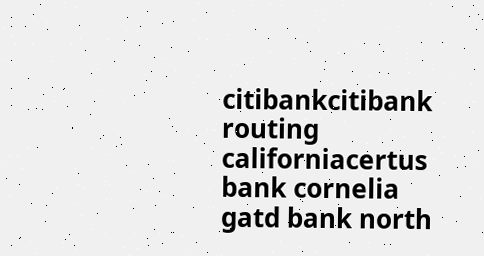citibankcitibank routing californiacertus bank cornelia gatd bank north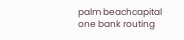palm beachcapital one bank routing